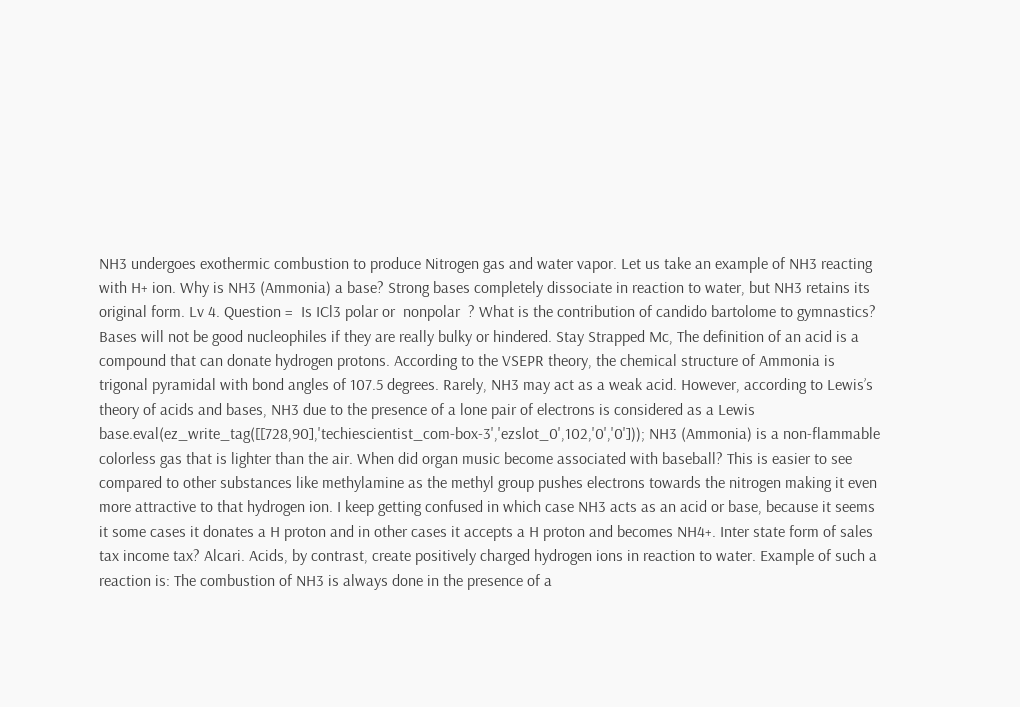NH3 undergoes exothermic combustion to produce Nitrogen gas and water vapor. Let us take an example of NH3 reacting with H+ ion. Why is NH3 (Ammonia) a base? Strong bases completely dissociate in reaction to water, but NH3 retains its original form. Lv 4. Question =  Is ICl3 polar or  nonpolar  ? What is the contribution of candido bartolome to gymnastics? Bases will not be good nucleophiles if they are really bulky or hindered. Stay Strapped Mc, The definition of an acid is a compound that can donate hydrogen protons. According to the VSEPR theory, the chemical structure of Ammonia is trigonal pyramidal with bond angles of 107.5 degrees. Rarely, NH3 may act as a weak acid. However, according to Lewis’s theory of acids and bases, NH3 due to the presence of a lone pair of electrons is considered as a Lewis base.eval(ez_write_tag([[728,90],'techiescientist_com-box-3','ezslot_0',102,'0','0'])); NH3 (Ammonia) is a non-flammable colorless gas that is lighter than the air. When did organ music become associated with baseball? This is easier to see compared to other substances like methylamine as the methyl group pushes electrons towards the nitrogen making it even more attractive to that hydrogen ion. I keep getting confused in which case NH3 acts as an acid or base, because it seems it some cases it donates a H proton and in other cases it accepts a H proton and becomes NH4+. Inter state form of sales tax income tax? Alcari. Acids, by contrast, create positively charged hydrogen ions in reaction to water. Example of such a reaction is: The combustion of NH3 is always done in the presence of a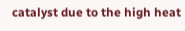catalyst due to the high heat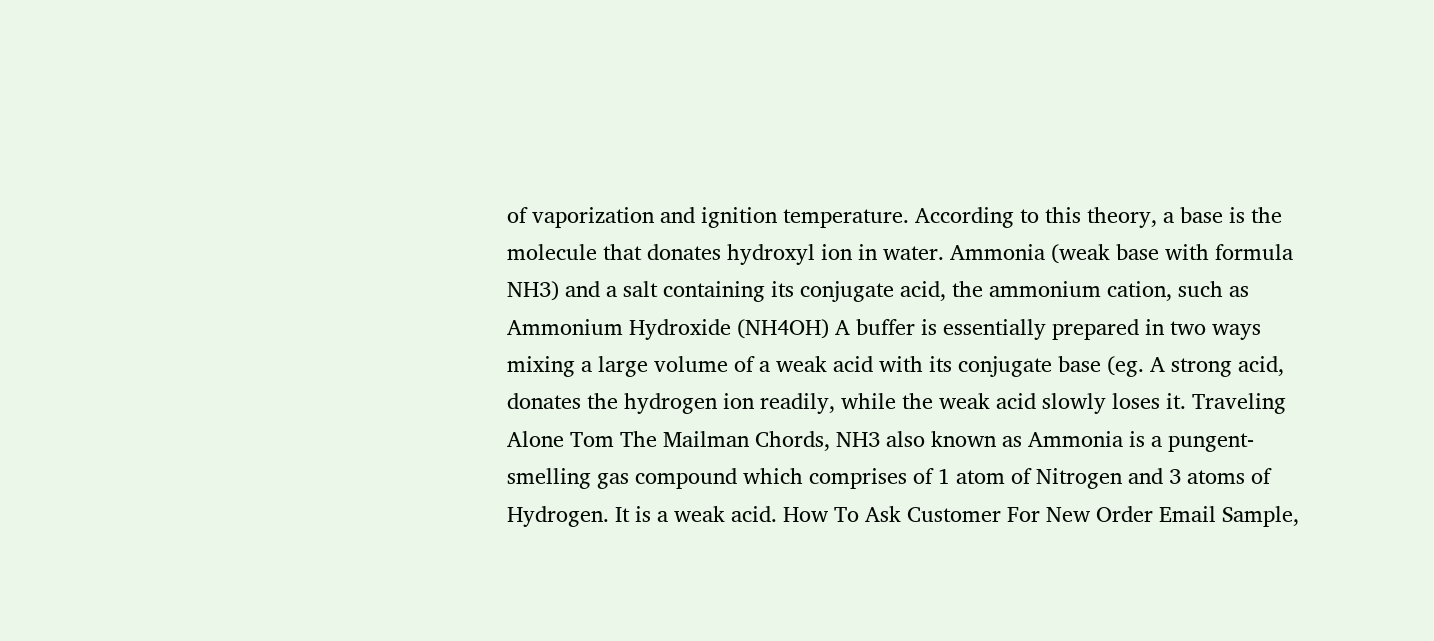of vaporization and ignition temperature. According to this theory, a base is the molecule that donates hydroxyl ion in water. Ammonia (weak base with formula NH3) and a salt containing its conjugate acid, the ammonium cation, such as Ammonium Hydroxide (NH4OH) A buffer is essentially prepared in two ways mixing a large volume of a weak acid with its conjugate base (eg. A strong acid, donates the hydrogen ion readily, while the weak acid slowly loses it. Traveling Alone Tom The Mailman Chords, NH3 also known as Ammonia is a pungent-smelling gas compound which comprises of 1 atom of Nitrogen and 3 atoms of Hydrogen. It is a weak acid. How To Ask Customer For New Order Email Sample,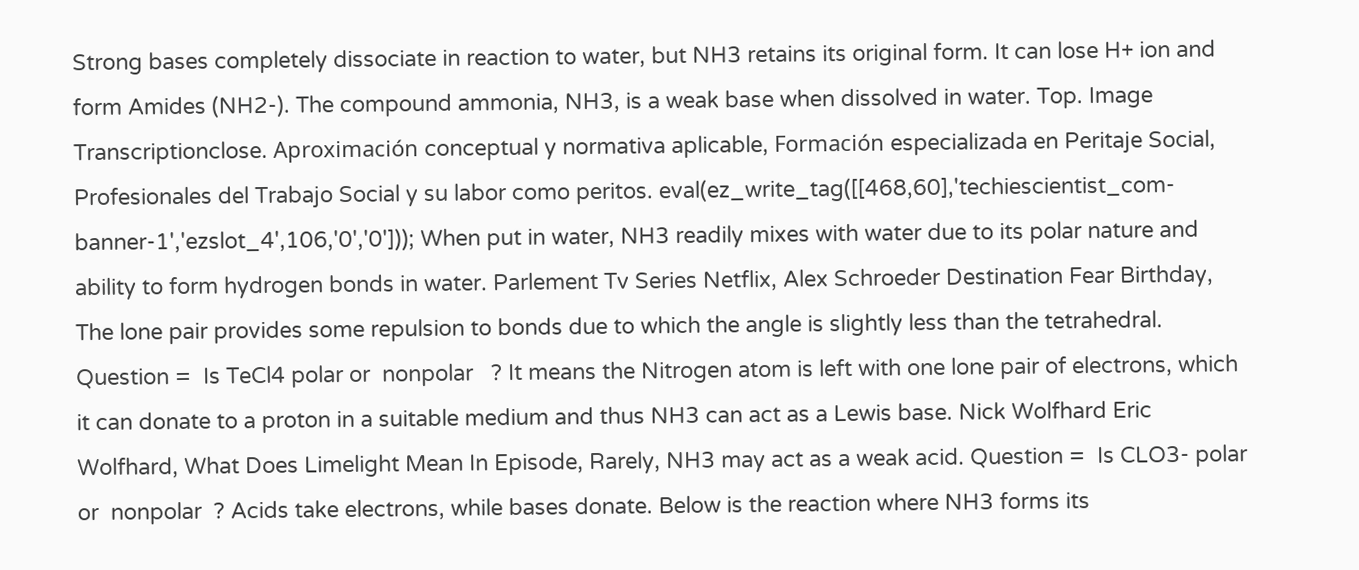Strong bases completely dissociate in reaction to water, but NH3 retains its original form. It can lose H+ ion and form Amides (NH2-). The compound ammonia, NH3, is a weak base when dissolved in water. Top. Image Transcriptionclose. Aproximación conceptual y normativa aplicable, Formación especializada en Peritaje Social, Profesionales del Trabajo Social y su labor como peritos. eval(ez_write_tag([[468,60],'techiescientist_com-banner-1','ezslot_4',106,'0','0'])); When put in water, NH3 readily mixes with water due to its polar nature and ability to form hydrogen bonds in water. Parlement Tv Series Netflix, Alex Schroeder Destination Fear Birthday, The lone pair provides some repulsion to bonds due to which the angle is slightly less than the tetrahedral. Question =  Is TeCl4 polar or  nonpolar   ? It means the Nitrogen atom is left with one lone pair of electrons, which it can donate to a proton in a suitable medium and thus NH3 can act as a Lewis base. Nick Wolfhard Eric Wolfhard, What Does Limelight Mean In Episode, Rarely, NH3 may act as a weak acid. Question =  Is CLO3- polar or  nonpolar  ? Acids take electrons, while bases donate. Below is the reaction where NH3 forms its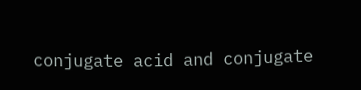conjugate acid and conjugate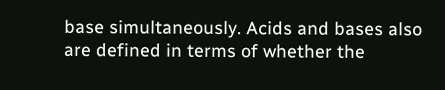base simultaneously. Acids and bases also are defined in terms of whether the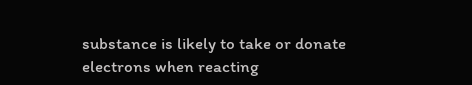substance is likely to take or donate electrons when reacting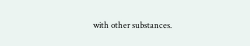with other substances.